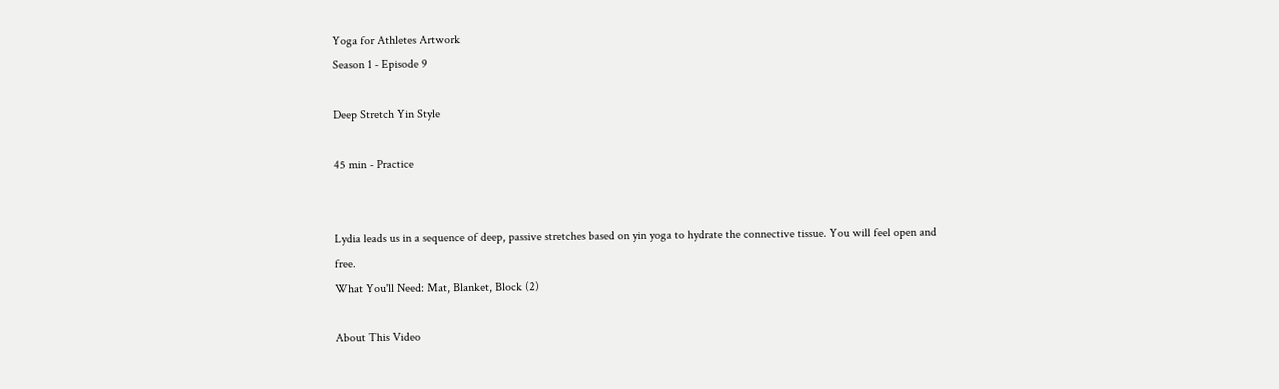Yoga for Athletes Artwork
Season 1 - Episode 9

Deep Stretch Yin Style

45 min - Practice


Lydia leads us in a sequence of deep, passive stretches based on yin yoga to hydrate the connective tissue. You will feel open and free.
What You'll Need: Mat, Blanket, Block (2)

About This Video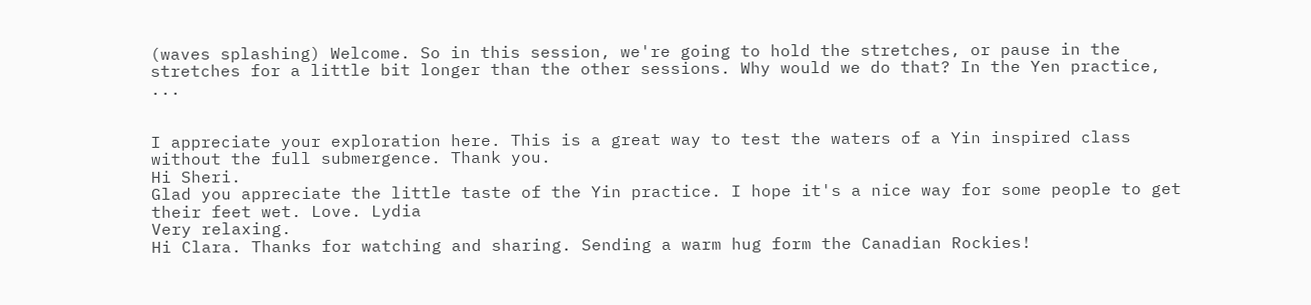(waves splashing) Welcome. So in this session, we're going to hold the stretches, or pause in the stretches for a little bit longer than the other sessions. Why would we do that? In the Yen practice, ...


I appreciate your exploration here. This is a great way to test the waters of a Yin inspired class without the full submergence. Thank you.
Hi Sheri.
Glad you appreciate the little taste of the Yin practice. I hope it's a nice way for some people to get their feet wet. Love. Lydia
Very relaxing.
Hi Clara. Thanks for watching and sharing. Sending a warm hug form the Canadian Rockies!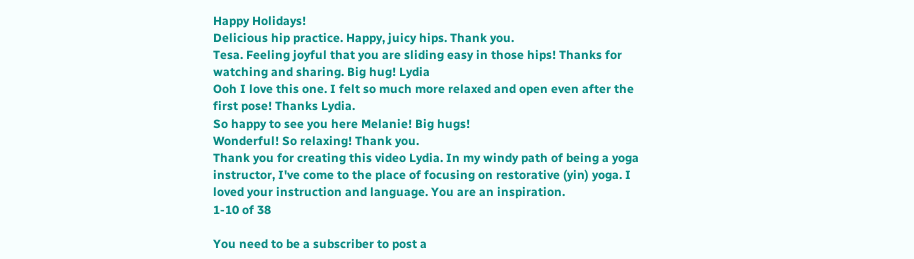Happy Holidays!
Delicious hip practice. Happy, juicy hips. Thank you.
Tesa. Feeling joyful that you are sliding easy in those hips! Thanks for watching and sharing. Big hug! Lydia
Ooh I love this one. I felt so much more relaxed and open even after the first pose! Thanks Lydia.
So happy to see you here Melanie! Big hugs!
Wonderful! So relaxing! Thank you.
Thank you for creating this video Lydia. In my windy path of being a yoga instructor, I've come to the place of focusing on restorative (yin) yoga. I loved your instruction and language. You are an inspiration.
1-10 of 38

You need to be a subscriber to post a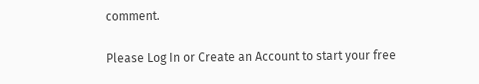comment.

Please Log In or Create an Account to start your free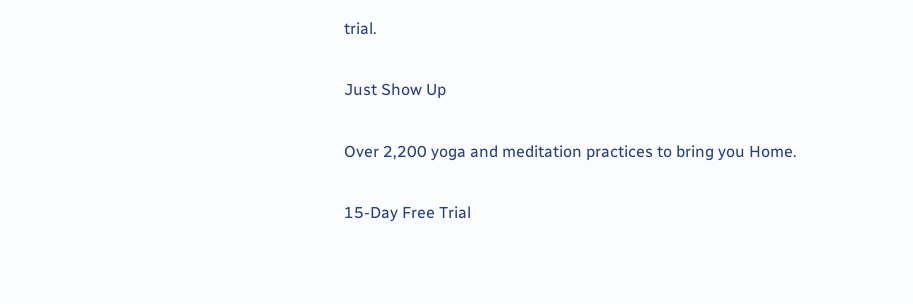trial.

Just Show Up

Over 2,200 yoga and meditation practices to bring you Home.

15-Day Free Trial